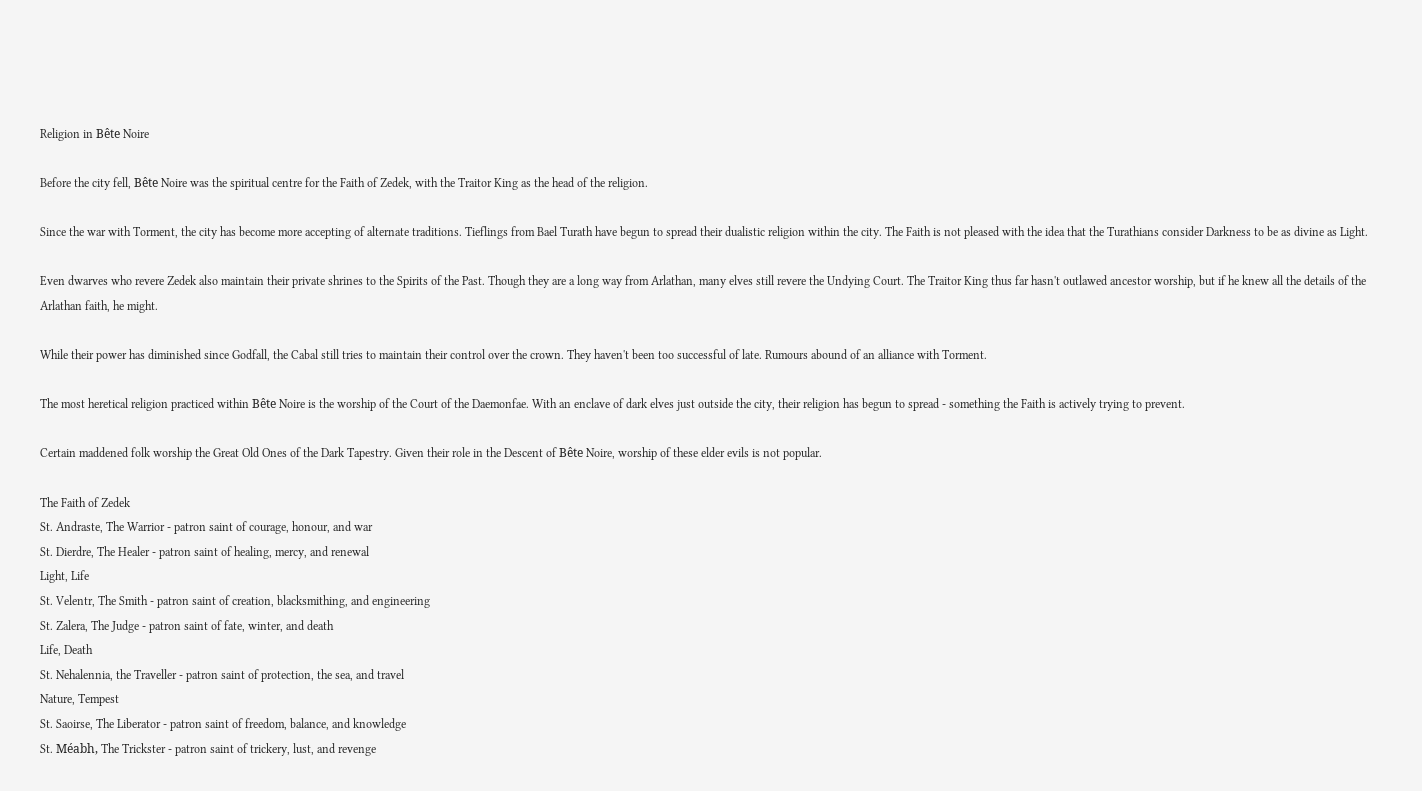Religion in Bête Noire

Before the city fell, Bête Noire was the spiritual centre for the Faith of Zedek, with the Traitor King as the head of the religion.

Since the war with Torment, the city has become more accepting of alternate traditions. Tieflings from Bael Turath have begun to spread their dualistic religion within the city. The Faith is not pleased with the idea that the Turathians consider Darkness to be as divine as Light.

Even dwarves who revere Zedek also maintain their private shrines to the Spirits of the Past. Though they are a long way from Arlathan, many elves still revere the Undying Court. The Traitor King thus far hasn't outlawed ancestor worship, but if he knew all the details of the Arlathan faith, he might.

While their power has diminished since Godfall, the Cabal still tries to maintain their control over the crown. They haven't been too successful of late. Rumours abound of an alliance with Torment.

The most heretical religion practiced within Bête Noire is the worship of the Court of the Daemonfae. With an enclave of dark elves just outside the city, their religion has begun to spread - something the Faith is actively trying to prevent.

Certain maddened folk worship the Great Old Ones of the Dark Tapestry. Given their role in the Descent of Bête Noire, worship of these elder evils is not popular.

The Faith of Zedek
St. Andraste, The Warrior - patron saint of courage, honour, and war
St. Dierdre, The Healer - patron saint of healing, mercy, and renewal
Light, Life
St. Velentr, The Smith - patron saint of creation, blacksmithing, and engineering
St. Zalera, The Judge - patron saint of fate, winter, and death
Life, Death
St. Nehalennia, the Traveller - patron saint of protection, the sea, and travel
Nature, Tempest
St. Saoirse, The Liberator - patron saint of freedom, balance, and knowledge
St. Méabh, The Trickster - patron saint of trickery, lust, and revenge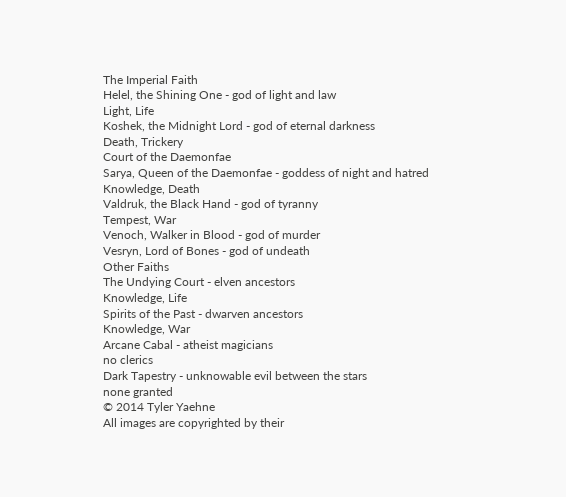The Imperial Faith
Helel, the Shining One - god of light and law
Light, Life
Koshek, the Midnight Lord - god of eternal darkness
Death, Trickery
Court of the Daemonfae
Sarya, Queen of the Daemonfae - goddess of night and hatred
Knowledge, Death
Valdruk, the Black Hand - god of tyranny
Tempest, War
Venoch, Walker in Blood - god of murder
Vesryn, Lord of Bones - god of undeath
Other Faiths
The Undying Court - elven ancestors
Knowledge, Life
Spirits of the Past - dwarven ancestors
Knowledge, War
Arcane Cabal - atheist magicians
no clerics
Dark Tapestry - unknowable evil between the stars
none granted
© 2014 Tyler Yaehne
All images are copyrighted by their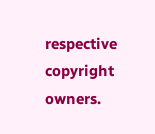respective copyright owners.